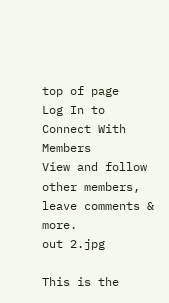top of page
Log In to Connect With Members
View and follow other members, leave comments & more.
out 2.jpg

This is the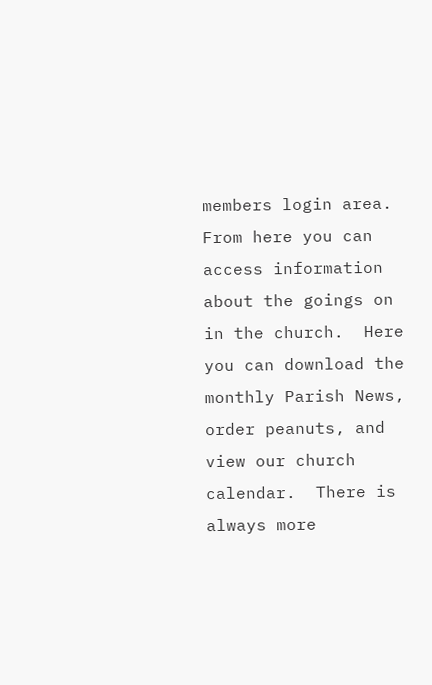members login area.  From here you can access information about the goings on in the church.  Here you can download the monthly Parish News, order peanuts, and view our church calendar.  There is always more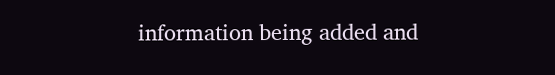information being added and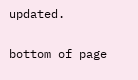updated.

bottom of page